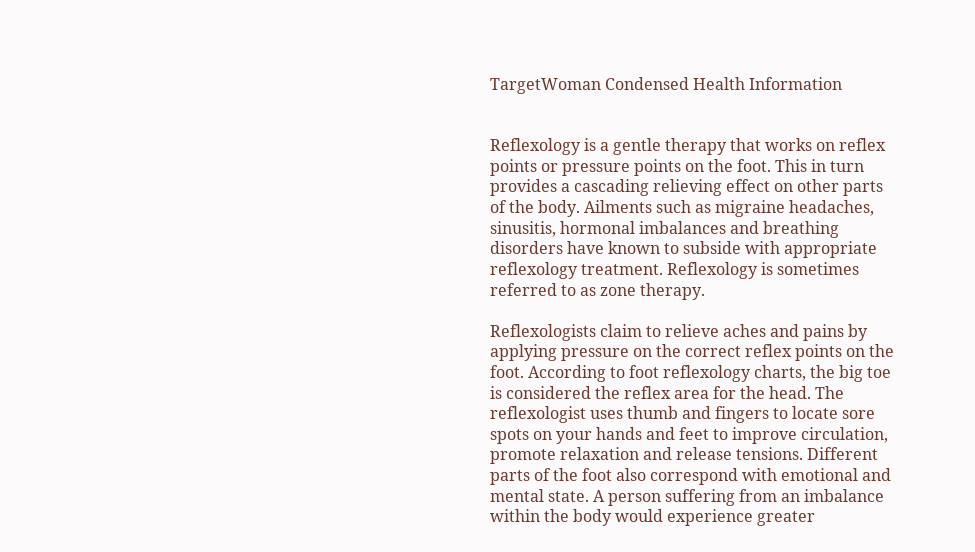TargetWoman Condensed Health Information


Reflexology is a gentle therapy that works on reflex points or pressure points on the foot. This in turn provides a cascading relieving effect on other parts of the body. Ailments such as migraine headaches, sinusitis, hormonal imbalances and breathing disorders have known to subside with appropriate reflexology treatment. Reflexology is sometimes referred to as zone therapy.

Reflexologists claim to relieve aches and pains by applying pressure on the correct reflex points on the foot. According to foot reflexology charts, the big toe is considered the reflex area for the head. The reflexologist uses thumb and fingers to locate sore spots on your hands and feet to improve circulation, promote relaxation and release tensions. Different parts of the foot also correspond with emotional and mental state. A person suffering from an imbalance within the body would experience greater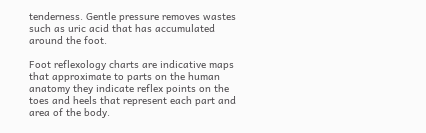tenderness. Gentle pressure removes wastes such as uric acid that has accumulated around the foot.

Foot reflexology charts are indicative maps that approximate to parts on the human anatomy they indicate reflex points on the toes and heels that represent each part and area of the body.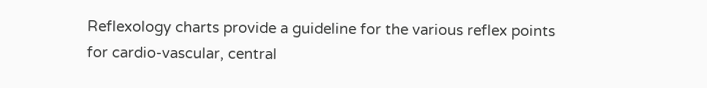Reflexology charts provide a guideline for the various reflex points for cardio-vascular, central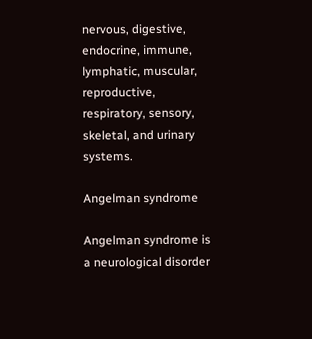nervous, digestive, endocrine, immune, lymphatic, muscular, reproductive, respiratory, sensory, skeletal, and urinary systems.

Angelman syndrome

Angelman syndrome is a neurological disorder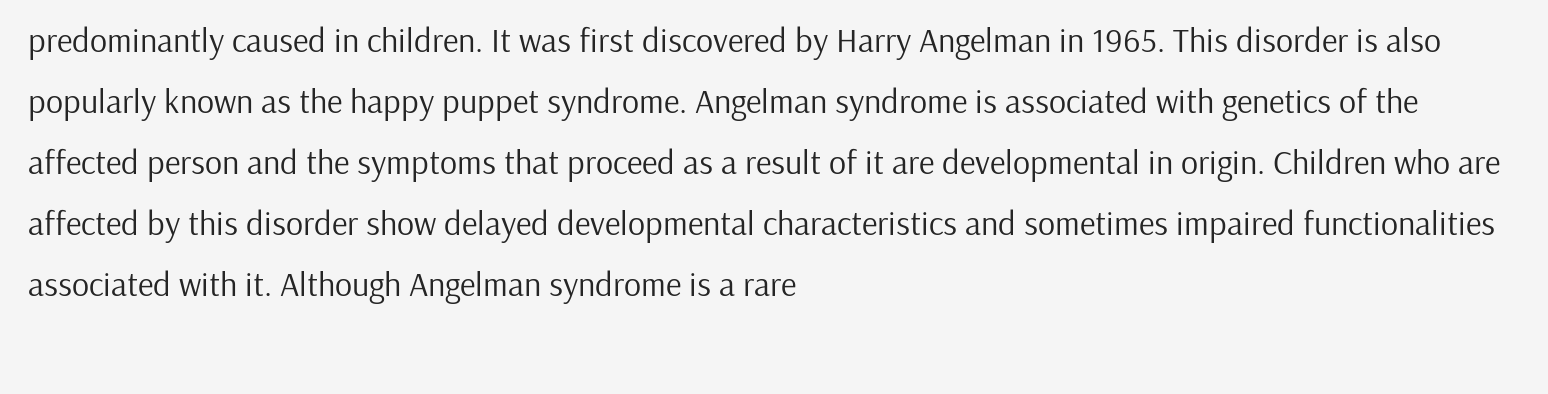predominantly caused in children. It was first discovered by Harry Angelman in 1965. This disorder is also popularly known as the happy puppet syndrome. Angelman syndrome is associated with genetics of the affected person and the symptoms that proceed as a result of it are developmental in origin. Children who are affected by this disorder show delayed developmental characteristics and sometimes impaired functionalities associated with it. Although Angelman syndrome is a rare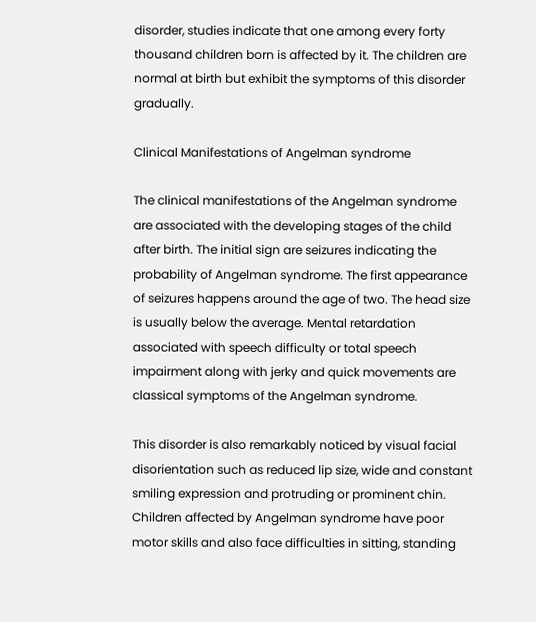disorder, studies indicate that one among every forty thousand children born is affected by it. The children are normal at birth but exhibit the symptoms of this disorder gradually.

Clinical Manifestations of Angelman syndrome

The clinical manifestations of the Angelman syndrome are associated with the developing stages of the child after birth. The initial sign are seizures indicating the probability of Angelman syndrome. The first appearance of seizures happens around the age of two. The head size is usually below the average. Mental retardation associated with speech difficulty or total speech impairment along with jerky and quick movements are classical symptoms of the Angelman syndrome.

This disorder is also remarkably noticed by visual facial disorientation such as reduced lip size, wide and constant smiling expression and protruding or prominent chin. Children affected by Angelman syndrome have poor motor skills and also face difficulties in sitting, standing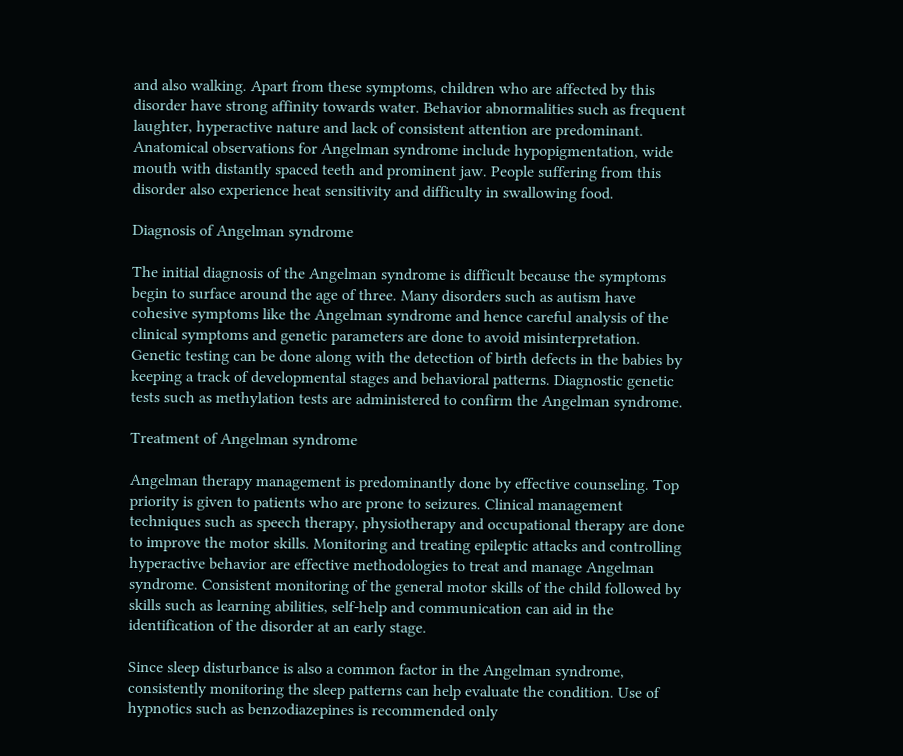and also walking. Apart from these symptoms, children who are affected by this disorder have strong affinity towards water. Behavior abnormalities such as frequent laughter, hyperactive nature and lack of consistent attention are predominant. Anatomical observations for Angelman syndrome include hypopigmentation, wide mouth with distantly spaced teeth and prominent jaw. People suffering from this disorder also experience heat sensitivity and difficulty in swallowing food.

Diagnosis of Angelman syndrome

The initial diagnosis of the Angelman syndrome is difficult because the symptoms begin to surface around the age of three. Many disorders such as autism have cohesive symptoms like the Angelman syndrome and hence careful analysis of the clinical symptoms and genetic parameters are done to avoid misinterpretation. Genetic testing can be done along with the detection of birth defects in the babies by keeping a track of developmental stages and behavioral patterns. Diagnostic genetic tests such as methylation tests are administered to confirm the Angelman syndrome.

Treatment of Angelman syndrome

Angelman therapy management is predominantly done by effective counseling. Top priority is given to patients who are prone to seizures. Clinical management techniques such as speech therapy, physiotherapy and occupational therapy are done to improve the motor skills. Monitoring and treating epileptic attacks and controlling hyperactive behavior are effective methodologies to treat and manage Angelman syndrome. Consistent monitoring of the general motor skills of the child followed by skills such as learning abilities, self-help and communication can aid in the identification of the disorder at an early stage.

Since sleep disturbance is also a common factor in the Angelman syndrome, consistently monitoring the sleep patterns can help evaluate the condition. Use of hypnotics such as benzodiazepines is recommended only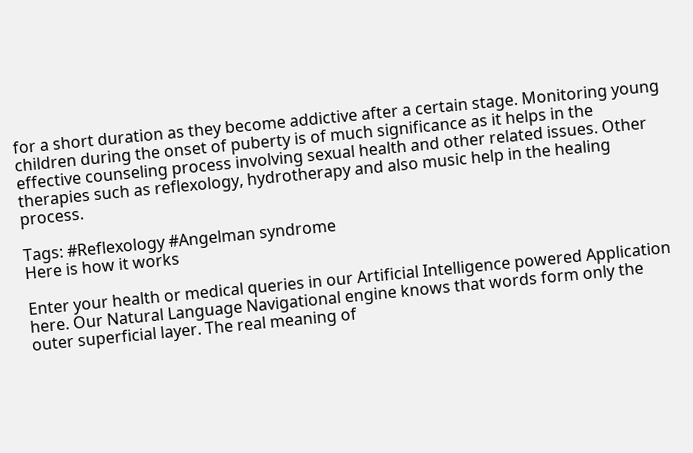for a short duration as they become addictive after a certain stage. Monitoring young children during the onset of puberty is of much significance as it helps in the effective counseling process involving sexual health and other related issues. Other therapies such as reflexology, hydrotherapy and also music help in the healing process.

Tags: #Reflexology #Angelman syndrome
Here is how it works

Enter your health or medical queries in our Artificial Intelligence powered Application here. Our Natural Language Navigational engine knows that words form only the outer superficial layer. The real meaning of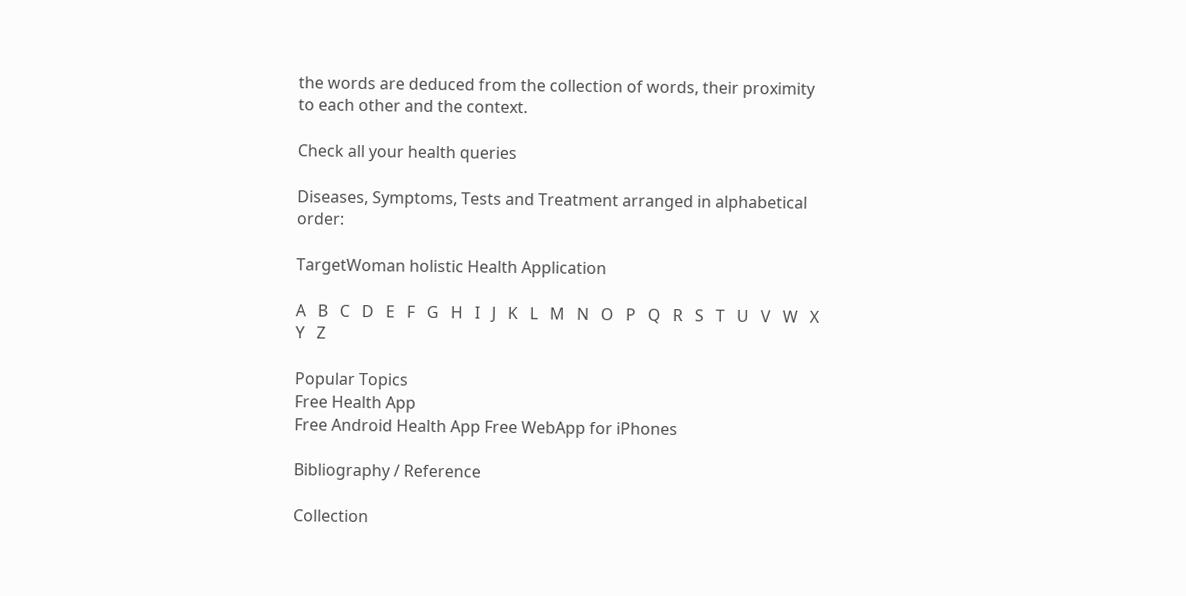the words are deduced from the collection of words, their proximity to each other and the context.

Check all your health queries

Diseases, Symptoms, Tests and Treatment arranged in alphabetical order:

TargetWoman holistic Health Application

A   B   C   D   E   F   G   H   I   J   K   L   M   N   O   P   Q   R   S   T   U   V   W   X   Y   Z

Popular Topics
Free Health App
Free Android Health App Free WebApp for iPhones

Bibliography / Reference

Collection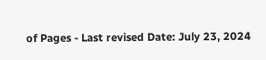of Pages - Last revised Date: July 23, 2024